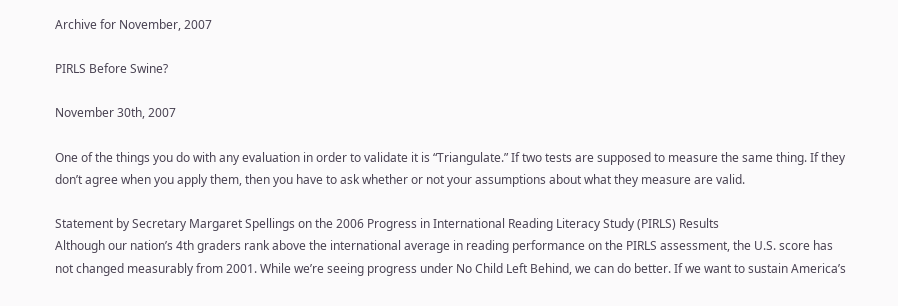Archive for November, 2007

PIRLS Before Swine?

November 30th, 2007

One of the things you do with any evaluation in order to validate it is “Triangulate.” If two tests are supposed to measure the same thing. If they don’t agree when you apply them, then you have to ask whether or not your assumptions about what they measure are valid.

Statement by Secretary Margaret Spellings on the 2006 Progress in International Reading Literacy Study (PIRLS) Results
Although our nation’s 4th graders rank above the international average in reading performance on the PIRLS assessment, the U.S. score has not changed measurably from 2001. While we’re seeing progress under No Child Left Behind, we can do better. If we want to sustain America’s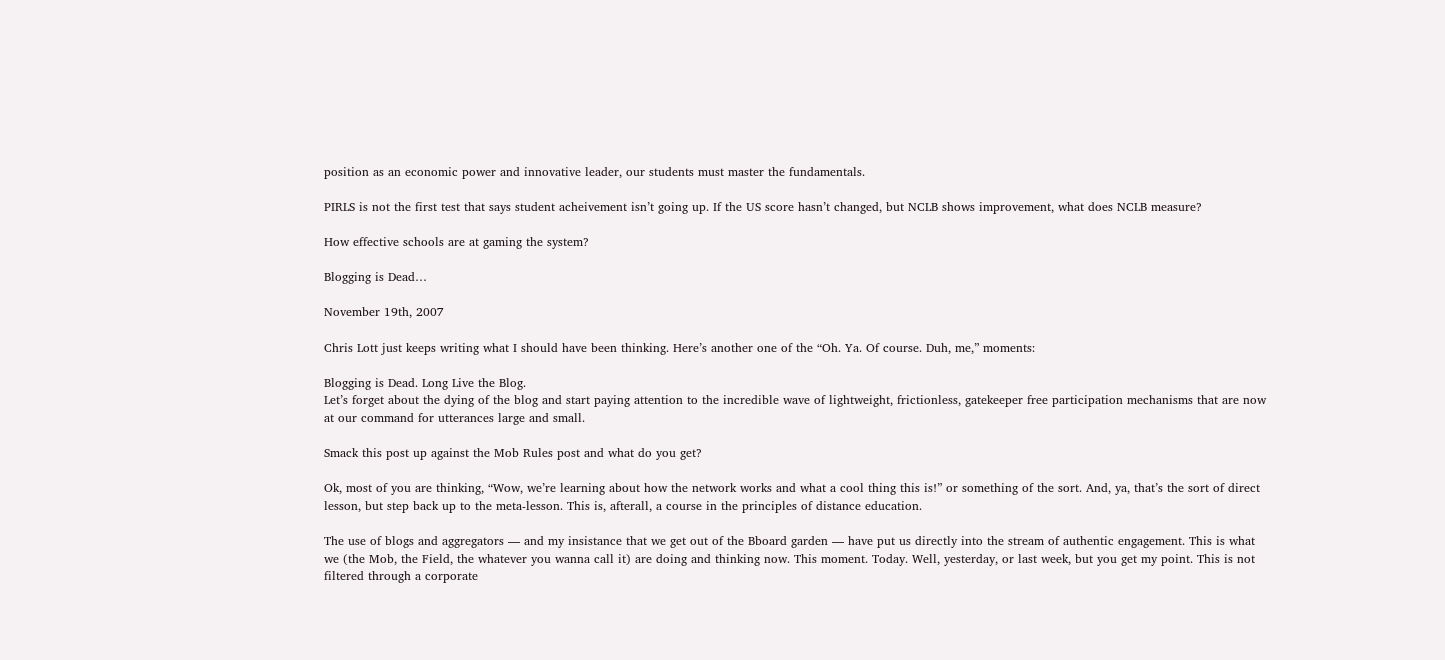position as an economic power and innovative leader, our students must master the fundamentals.

PIRLS is not the first test that says student acheivement isn’t going up. If the US score hasn’t changed, but NCLB shows improvement, what does NCLB measure?

How effective schools are at gaming the system?

Blogging is Dead…

November 19th, 2007

Chris Lott just keeps writing what I should have been thinking. Here’s another one of the “Oh. Ya. Of course. Duh, me,” moments:

Blogging is Dead. Long Live the Blog.
Let’s forget about the dying of the blog and start paying attention to the incredible wave of lightweight, frictionless, gatekeeper free participation mechanisms that are now at our command for utterances large and small.

Smack this post up against the Mob Rules post and what do you get?

Ok, most of you are thinking, “Wow, we’re learning about how the network works and what a cool thing this is!” or something of the sort. And, ya, that’s the sort of direct lesson, but step back up to the meta-lesson. This is, afterall, a course in the principles of distance education.

The use of blogs and aggregators — and my insistance that we get out of the Bboard garden — have put us directly into the stream of authentic engagement. This is what we (the Mob, the Field, the whatever you wanna call it) are doing and thinking now. This moment. Today. Well, yesterday, or last week, but you get my point. This is not filtered through a corporate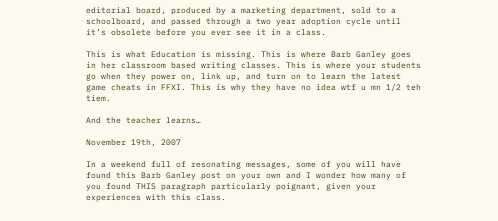editorial board, produced by a marketing department, sold to a schoolboard, and passed through a two year adoption cycle until it’s obsolete before you ever see it in a class.

This is what Education is missing. This is where Barb Ganley goes in her classroom based writing classes. This is where your students go when they power on, link up, and turn on to learn the latest game cheats in FFXI. This is why they have no idea wtf u mn 1/2 teh tiem.

And the teacher learns…

November 19th, 2007

In a weekend full of resonating messages, some of you will have found this Barb Ganley post on your own and I wonder how many of you found THIS paragraph particularly poignant, given your experiences with this class.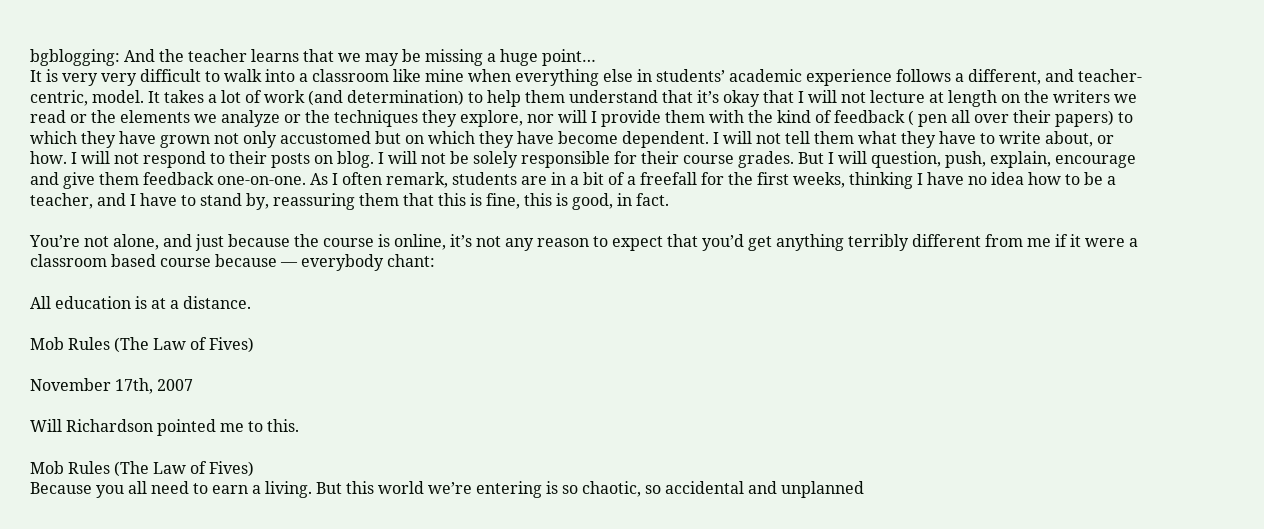bgblogging: And the teacher learns that we may be missing a huge point…
It is very very difficult to walk into a classroom like mine when everything else in students’ academic experience follows a different, and teacher-centric, model. It takes a lot of work (and determination) to help them understand that it’s okay that I will not lecture at length on the writers we read or the elements we analyze or the techniques they explore, nor will I provide them with the kind of feedback ( pen all over their papers) to which they have grown not only accustomed but on which they have become dependent. I will not tell them what they have to write about, or how. I will not respond to their posts on blog. I will not be solely responsible for their course grades. But I will question, push, explain, encourage and give them feedback one-on-one. As I often remark, students are in a bit of a freefall for the first weeks, thinking I have no idea how to be a teacher, and I have to stand by, reassuring them that this is fine, this is good, in fact.

You’re not alone, and just because the course is online, it’s not any reason to expect that you’d get anything terribly different from me if it were a classroom based course because — everybody chant:

All education is at a distance.

Mob Rules (The Law of Fives)

November 17th, 2007

Will Richardson pointed me to this.

Mob Rules (The Law of Fives)
Because you all need to earn a living. But this world we’re entering is so chaotic, so accidental and unplanned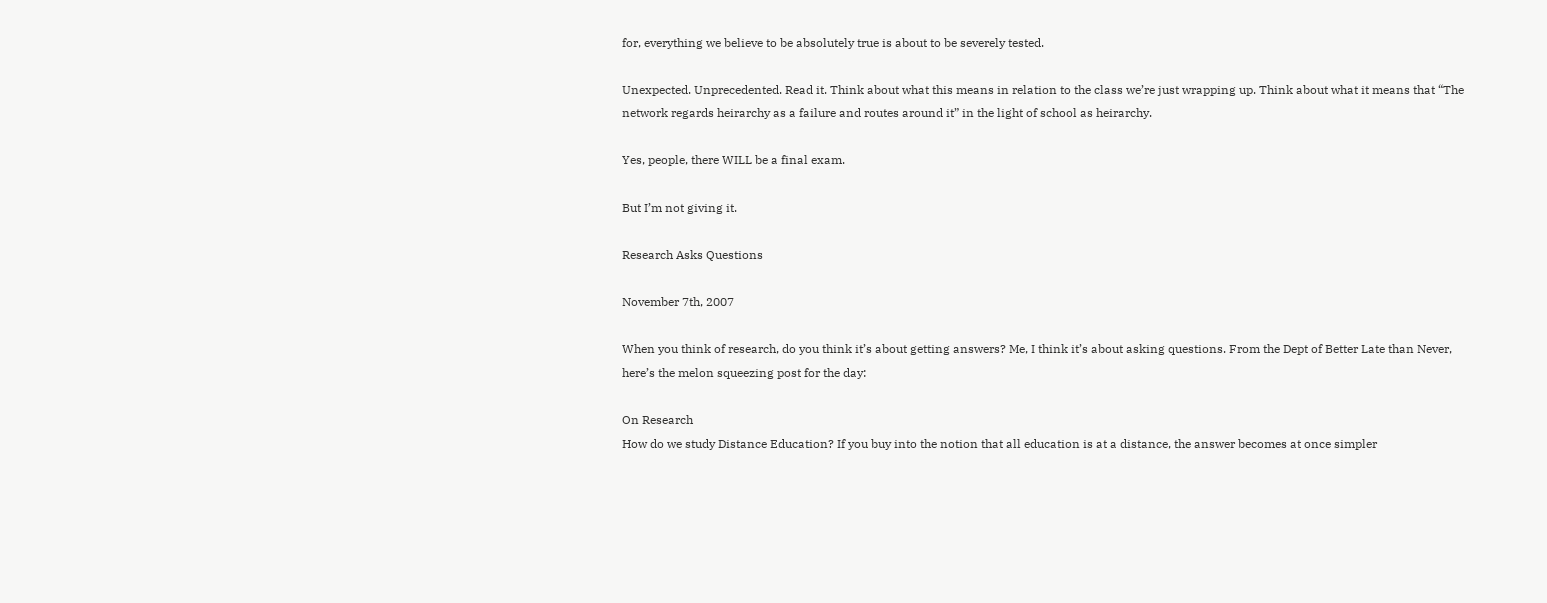for, everything we believe to be absolutely true is about to be severely tested.

Unexpected. Unprecedented. Read it. Think about what this means in relation to the class we’re just wrapping up. Think about what it means that “The network regards heirarchy as a failure and routes around it” in the light of school as heirarchy.

Yes, people, there WILL be a final exam.

But I’m not giving it.

Research Asks Questions

November 7th, 2007

When you think of research, do you think it’s about getting answers? Me, I think it’s about asking questions. From the Dept of Better Late than Never, here’s the melon squeezing post for the day:

On Research
How do we study Distance Education? If you buy into the notion that all education is at a distance, the answer becomes at once simpler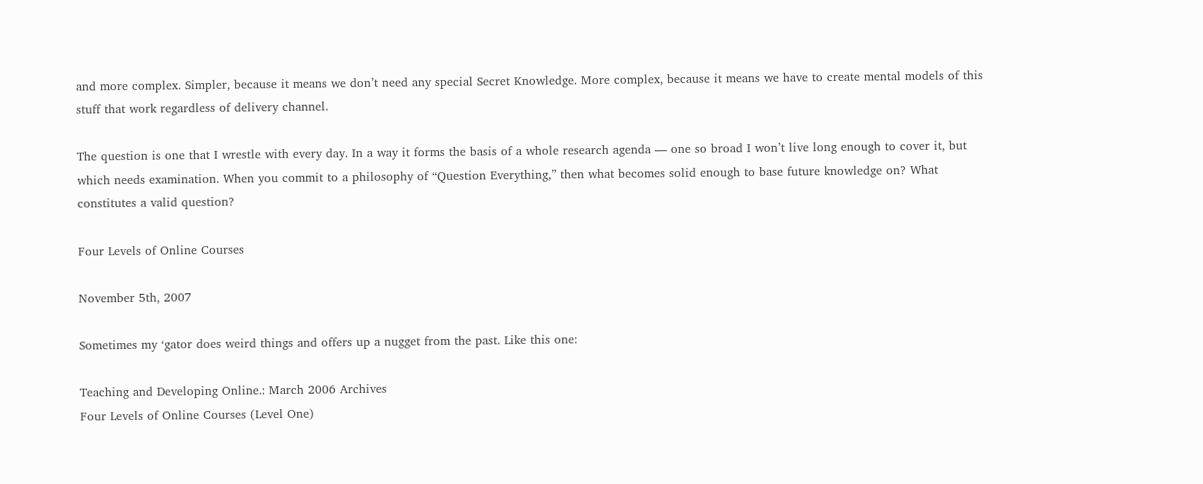and more complex. Simpler, because it means we don’t need any special Secret Knowledge. More complex, because it means we have to create mental models of this stuff that work regardless of delivery channel.

The question is one that I wrestle with every day. In a way it forms the basis of a whole research agenda — one so broad I won’t live long enough to cover it, but which needs examination. When you commit to a philosophy of “Question Everything,” then what becomes solid enough to base future knowledge on? What constitutes a valid question?

Four Levels of Online Courses

November 5th, 2007

Sometimes my ‘gator does weird things and offers up a nugget from the past. Like this one:

Teaching and Developing Online.: March 2006 Archives
Four Levels of Online Courses (Level One)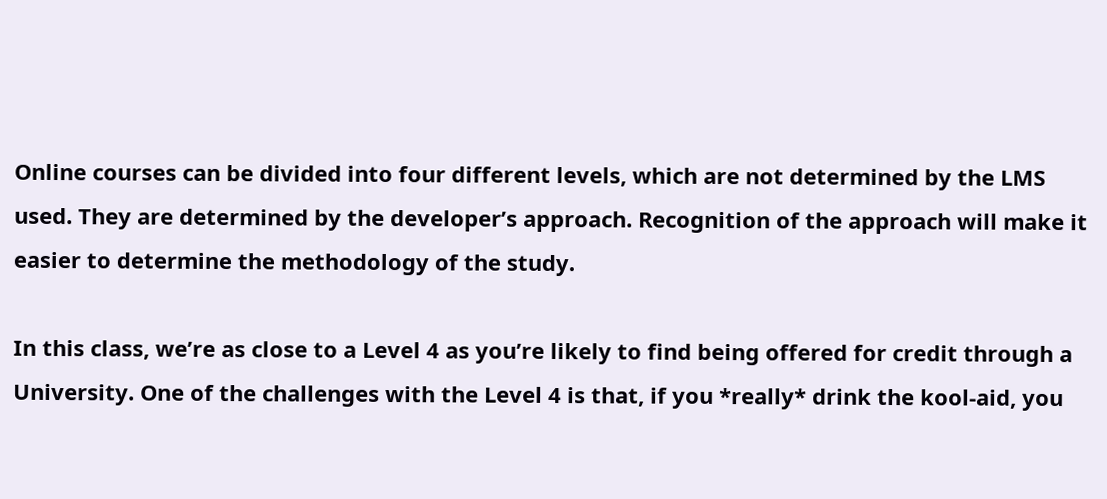Online courses can be divided into four different levels, which are not determined by the LMS used. They are determined by the developer’s approach. Recognition of the approach will make it easier to determine the methodology of the study.

In this class, we’re as close to a Level 4 as you’re likely to find being offered for credit through a University. One of the challenges with the Level 4 is that, if you *really* drink the kool-aid, you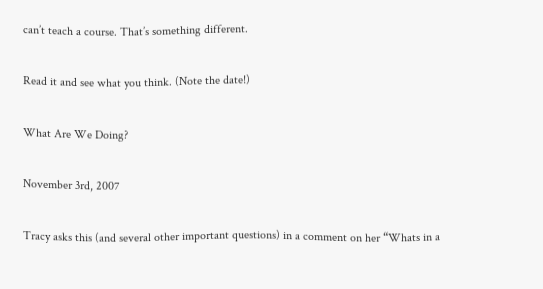can’t teach a course. That’s something different.

Read it and see what you think. (Note the date!)

What Are We Doing?

November 3rd, 2007

Tracy asks this (and several other important questions) in a comment on her “Whats in a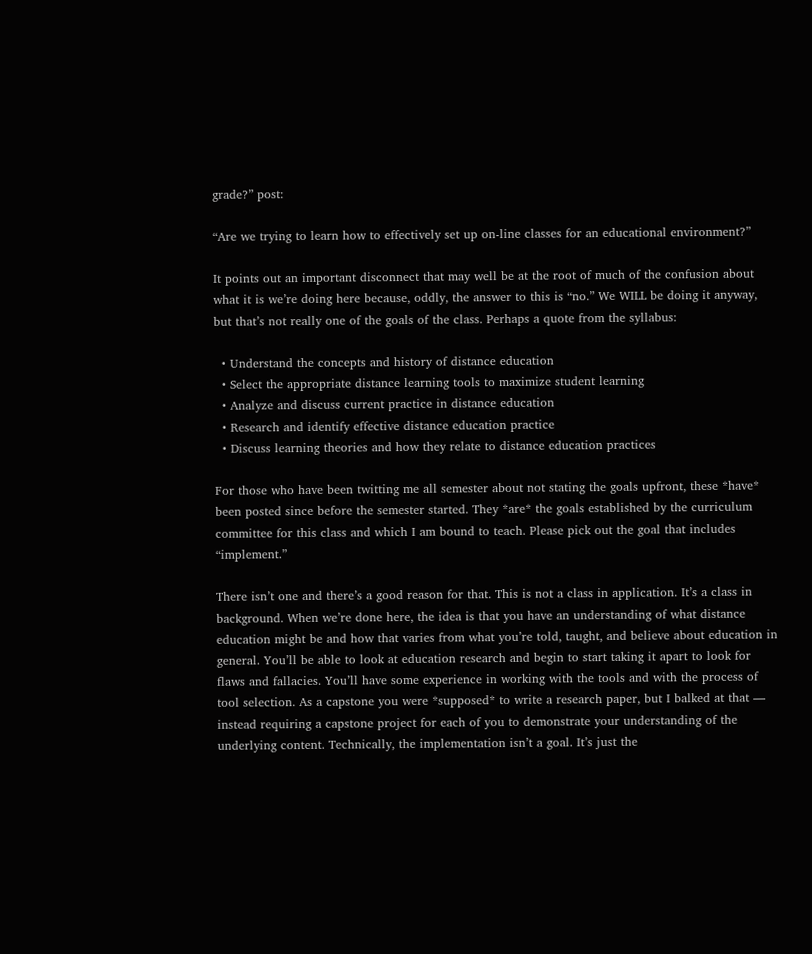grade?” post:

“Are we trying to learn how to effectively set up on-line classes for an educational environment?”

It points out an important disconnect that may well be at the root of much of the confusion about what it is we’re doing here because, oddly, the answer to this is “no.” We WILL be doing it anyway, but that’s not really one of the goals of the class. Perhaps a quote from the syllabus:

  • Understand the concepts and history of distance education
  • Select the appropriate distance learning tools to maximize student learning
  • Analyze and discuss current practice in distance education
  • Research and identify effective distance education practice
  • Discuss learning theories and how they relate to distance education practices

For those who have been twitting me all semester about not stating the goals upfront, these *have* been posted since before the semester started. They *are* the goals established by the curriculum committee for this class and which I am bound to teach. Please pick out the goal that includes “implement.”

There isn’t one and there’s a good reason for that. This is not a class in application. It’s a class in background. When we’re done here, the idea is that you have an understanding of what distance education might be and how that varies from what you’re told, taught, and believe about education in general. You’ll be able to look at education research and begin to start taking it apart to look for flaws and fallacies. You’ll have some experience in working with the tools and with the process of tool selection. As a capstone you were *supposed* to write a research paper, but I balked at that — instead requiring a capstone project for each of you to demonstrate your understanding of the underlying content. Technically, the implementation isn’t a goal. It’s just the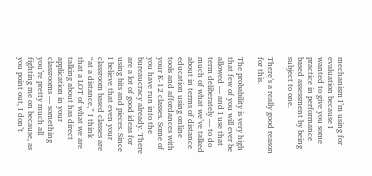mechanism I’m using for evaluation because I wanted to give you some practice in performance based assessment by being subject to one.

There’s a really good reason for this.

The probability is very high that few of you will ever be allowed — and I use that term deliberately — to do much of what we’ve talked about in terms of distance education using online tools and affordances with your K-12 classes. Some of you have run into the bureaucracy already. There are a lot of good ideas for using bits and pieces. Since I believe that even your classroom based classes are “at a distance,” I think that a LOT of what we are talking about has direct application in your classrooms — something you’re pretty much all fighting me on because, as you point out, I don’t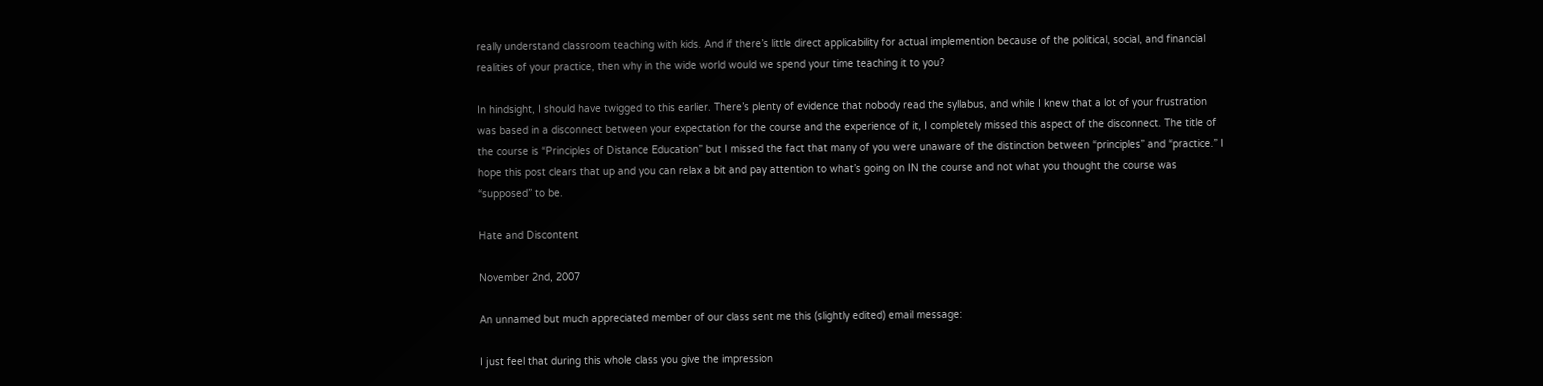really understand classroom teaching with kids. And if there’s little direct applicability for actual implemention because of the political, social, and financial realities of your practice, then why in the wide world would we spend your time teaching it to you?

In hindsight, I should have twigged to this earlier. There’s plenty of evidence that nobody read the syllabus, and while I knew that a lot of your frustration was based in a disconnect between your expectation for the course and the experience of it, I completely missed this aspect of the disconnect. The title of the course is “Principles of Distance Education” but I missed the fact that many of you were unaware of the distinction between “principles” and “practice.” I hope this post clears that up and you can relax a bit and pay attention to what’s going on IN the course and not what you thought the course was “supposed” to be.

Hate and Discontent

November 2nd, 2007

An unnamed but much appreciated member of our class sent me this (slightly edited) email message:

I just feel that during this whole class you give the impression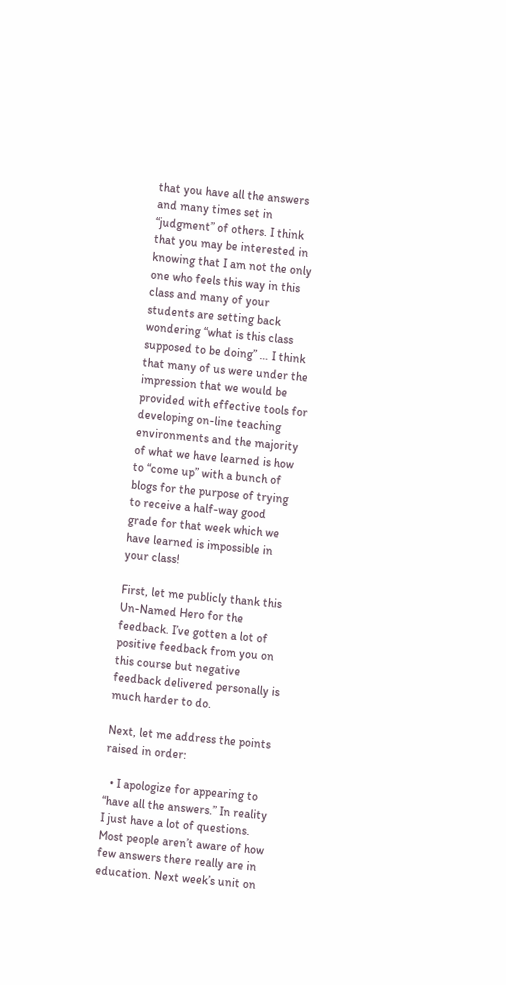that you have all the answers and many times set in “judgment” of others. I think that you may be interested in knowing that I am not the only one who feels this way in this class and many of your students are setting back wondering “what is this class supposed to be doing” … I think that many of us were under the impression that we would be provided with effective tools for developing on-line teaching environments and the majority of what we have learned is how to “come up” with a bunch of blogs for the purpose of trying to receive a half-way good grade for that week which we have learned is impossible in your class!

First, let me publicly thank this Un-Named Hero for the feedback. I’ve gotten a lot of positive feedback from you on this course but negative feedback delivered personally is much harder to do.

Next, let me address the points raised in order:

  • I apologize for appearing to “have all the answers.” In reality I just have a lot of questions. Most people aren’t aware of how few answers there really are in education. Next week’s unit on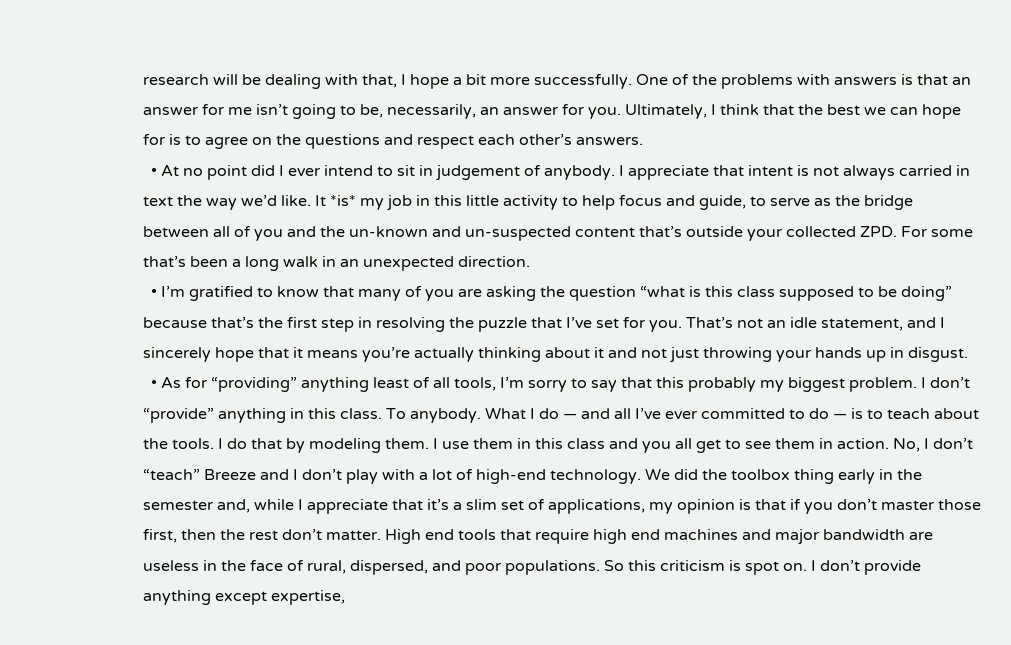research will be dealing with that, I hope a bit more successfully. One of the problems with answers is that an answer for me isn’t going to be, necessarily, an answer for you. Ultimately, I think that the best we can hope for is to agree on the questions and respect each other’s answers.
  • At no point did I ever intend to sit in judgement of anybody. I appreciate that intent is not always carried in text the way we’d like. It *is* my job in this little activity to help focus and guide, to serve as the bridge between all of you and the un-known and un-suspected content that’s outside your collected ZPD. For some that’s been a long walk in an unexpected direction.
  • I’m gratified to know that many of you are asking the question “what is this class supposed to be doing” because that’s the first step in resolving the puzzle that I’ve set for you. That’s not an idle statement, and I sincerely hope that it means you’re actually thinking about it and not just throwing your hands up in disgust.
  • As for “providing” anything least of all tools, I’m sorry to say that this probably my biggest problem. I don’t “provide” anything in this class. To anybody. What I do — and all I’ve ever committed to do — is to teach about the tools. I do that by modeling them. I use them in this class and you all get to see them in action. No, I don’t “teach” Breeze and I don’t play with a lot of high-end technology. We did the toolbox thing early in the semester and, while I appreciate that it’s a slim set of applications, my opinion is that if you don’t master those first, then the rest don’t matter. High end tools that require high end machines and major bandwidth are useless in the face of rural, dispersed, and poor populations. So this criticism is spot on. I don’t provide anything except expertise,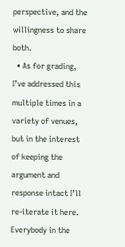perspective, and the willingness to share both.
  • As for grading, I’ve addressed this multiple times in a variety of venues, but in the interest of keeping the argument and response intact I’ll re-iterate it here. Everybody in the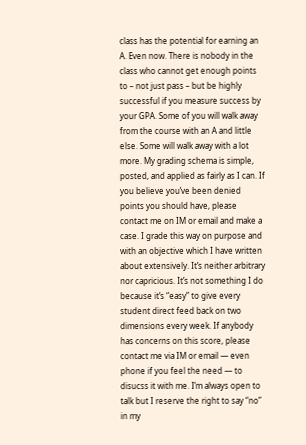class has the potential for earning an A. Even now. There is nobody in the class who cannot get enough points to – not just pass – but be highly successful if you measure success by your GPA. Some of you will walk away from the course with an A and little else. Some will walk away with a lot more. My grading schema is simple, posted, and applied as fairly as I can. If you believe you’ve been denied points you should have, please contact me on IM or email and make a case. I grade this way on purpose and with an objective which I have written about extensively. It’s neither arbitrary nor capricious. It’s not something I do because it’s “easy” to give every student direct feed back on two dimensions every week. If anybody has concerns on this score, please contact me via IM or email — even phone if you feel the need — to disucss it with me. I’m always open to talk but I reserve the right to say “no” in my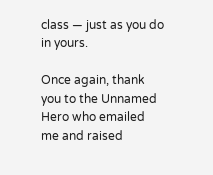class — just as you do in yours.

Once again, thank you to the Unnamed Hero who emailed me and raised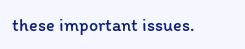these important issues.